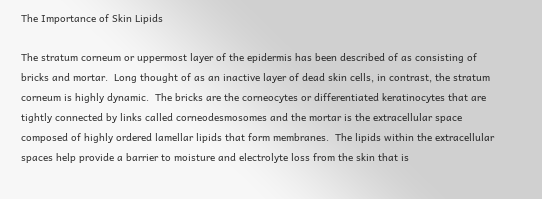The Importance of Skin Lipids

The stratum corneum or uppermost layer of the epidermis has been described of as consisting of bricks and mortar.  Long thought of as an inactive layer of dead skin cells, in contrast, the stratum corneum is highly dynamic.  The bricks are the corneocytes or differentiated keratinocytes that are tightly connected by links called corneodesmosomes and the mortar is the extracellular space composed of highly ordered lamellar lipids that form membranes.  The lipids within the extracellular spaces help provide a barrier to moisture and electrolyte loss from the skin that is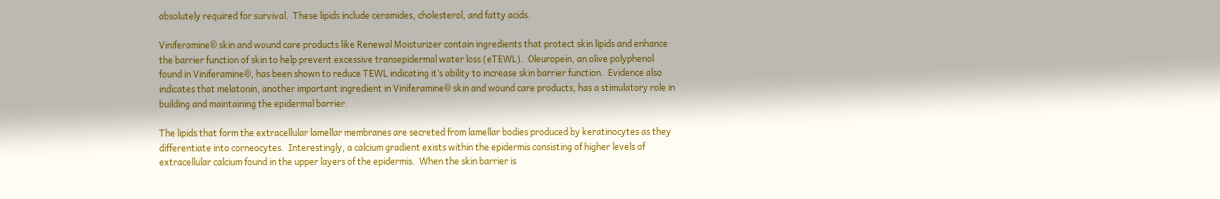absolutely required for survival.  These lipids include ceramides, cholesterol, and fatty acids.

Viniferamine® skin and wound care products like Renewal Moisturizer contain ingredients that protect skin lipids and enhance the barrier function of skin to help prevent excessive transepidermal water loss (eTEWL).  Oleuropein, an olive polyphenol found in Viniferamine®, has been shown to reduce TEWL indicating it’s ability to increase skin barrier function.  Evidence also indicates that melatonin, another important ingredient in Viniferamine® skin and wound care products, has a stimulatory role in building and maintaining the epidermal barrier.

The lipids that form the extracellular lamellar membranes are secreted from lamellar bodies produced by keratinocytes as they differentiate into corneocytes.  Interestingly, a calcium gradient exists within the epidermis consisting of higher levels of extracellular calcium found in the upper layers of the epidermis.  When the skin barrier is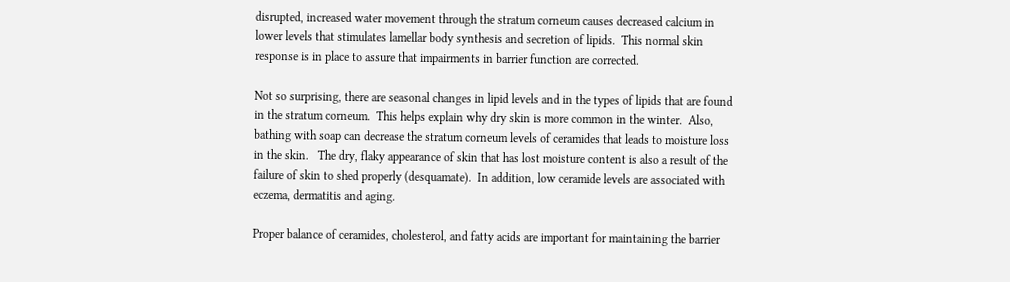disrupted, increased water movement through the stratum corneum causes decreased calcium in lower levels that stimulates lamellar body synthesis and secretion of lipids.  This normal skin response is in place to assure that impairments in barrier function are corrected.

Not so surprising, there are seasonal changes in lipid levels and in the types of lipids that are found in the stratum corneum.  This helps explain why dry skin is more common in the winter.  Also, bathing with soap can decrease the stratum corneum levels of ceramides that leads to moisture loss in the skin.   The dry, flaky appearance of skin that has lost moisture content is also a result of the failure of skin to shed properly (desquamate).  In addition, low ceramide levels are associated with eczema, dermatitis and aging.

Proper balance of ceramides, cholesterol, and fatty acids are important for maintaining the barrier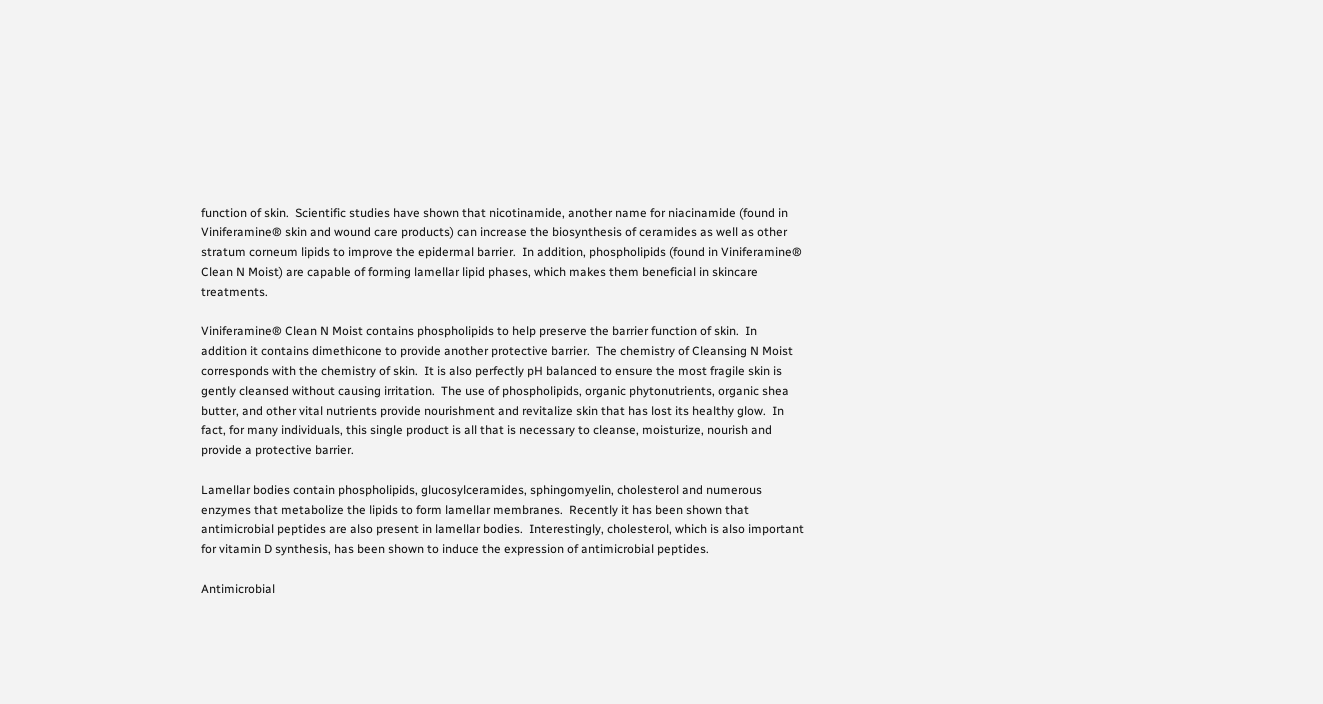function of skin.  Scientific studies have shown that nicotinamide, another name for niacinamide (found in Viniferamine® skin and wound care products) can increase the biosynthesis of ceramides as well as other stratum corneum lipids to improve the epidermal barrier.  In addition, phospholipids (found in Viniferamine® Clean N Moist) are capable of forming lamellar lipid phases, which makes them beneficial in skincare treatments.

Viniferamine® Clean N Moist contains phospholipids to help preserve the barrier function of skin.  In addition it contains dimethicone to provide another protective barrier.  The chemistry of Cleansing N Moist corresponds with the chemistry of skin.  It is also perfectly pH balanced to ensure the most fragile skin is gently cleansed without causing irritation.  The use of phospholipids, organic phytonutrients, organic shea butter, and other vital nutrients provide nourishment and revitalize skin that has lost its healthy glow.  In fact, for many individuals, this single product is all that is necessary to cleanse, moisturize, nourish and provide a protective barrier.

Lamellar bodies contain phospholipids, glucosylceramides, sphingomyelin, cholesterol and numerous enzymes that metabolize the lipids to form lamellar membranes.  Recently it has been shown that antimicrobial peptides are also present in lamellar bodies.  Interestingly, cholesterol, which is also important for vitamin D synthesis, has been shown to induce the expression of antimicrobial peptides.

Antimicrobial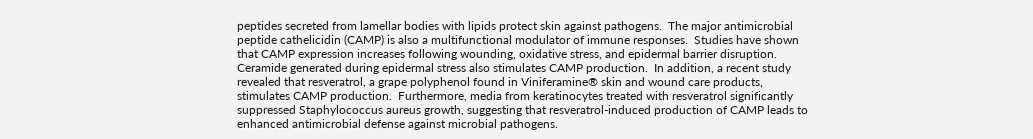peptides secreted from lamellar bodies with lipids protect skin against pathogens.  The major antimicrobial peptide cathelicidin (CAMP) is also a multifunctional modulator of immune responses.  Studies have shown that CAMP expression increases following wounding, oxidative stress, and epidermal barrier disruption.  Ceramide generated during epidermal stress also stimulates CAMP production.  In addition, a recent study revealed that resveratrol, a grape polyphenol found in Viniferamine® skin and wound care products, stimulates CAMP production.  Furthermore, media from keratinocytes treated with resveratrol significantly suppressed Staphylococcus aureus growth, suggesting that resveratrol-induced production of CAMP leads to enhanced antimicrobial defense against microbial pathogens.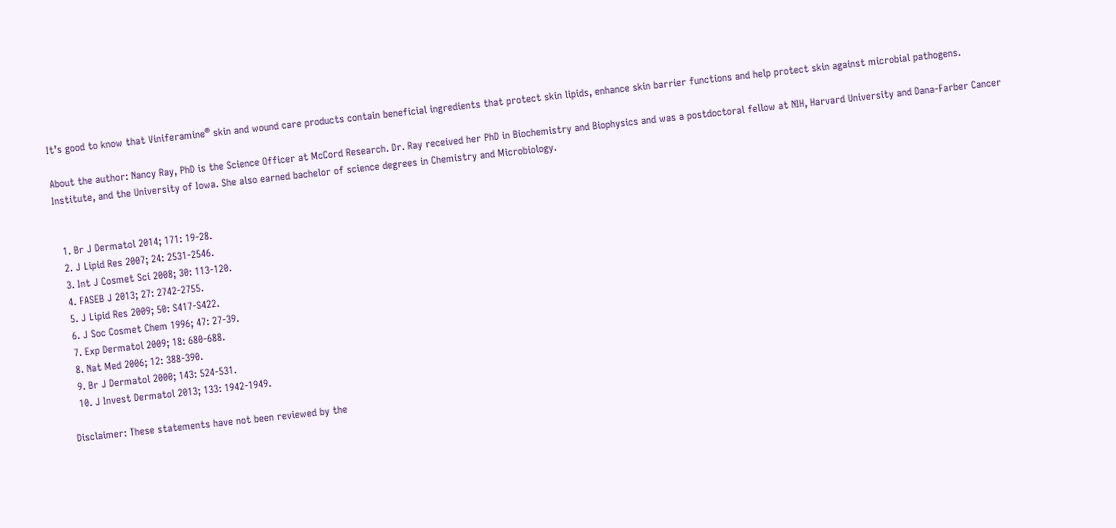It’s good to know that Viniferamine® skin and wound care products contain beneficial ingredients that protect skin lipids, enhance skin barrier functions and help protect skin against microbial pathogens.

About the author: Nancy Ray, PhD is the Science Officer at McCord Research. Dr. Ray received her PhD in Biochemistry and Biophysics and was a postdoctoral fellow at NIH, Harvard University and Dana-Farber Cancer Institute, and the University of Iowa. She also earned bachelor of science degrees in Chemistry and Microbiology.


  1. Br J Dermatol 2014; 171: 19-28.
  2. J Lipid Res 2007; 24: 2531-2546.
  3. Int J Cosmet Sci 2008; 30: 113-120.
  4. FASEB J 2013; 27: 2742-2755.
  5. J Lipid Res 2009; 50: S417-S422.
  6. J Soc Cosmet Chem 1996; 47: 27-39.
  7. Exp Dermatol 2009; 18: 680-688.
  8. Nat Med 2006; 12: 388-390.
  9. Br J Dermatol 2000; 143: 524-531.
  10. J Invest Dermatol 2013; 133: 1942-1949.

Disclaimer: These statements have not been reviewed by the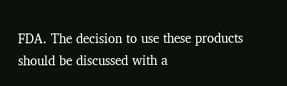FDA. The decision to use these products should be discussed with a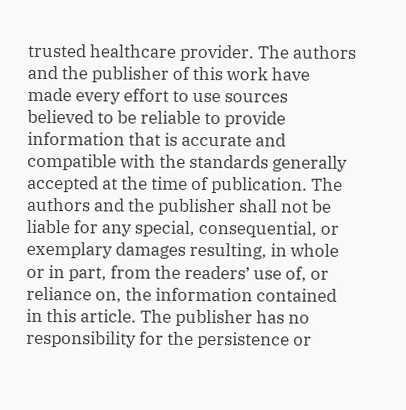trusted healthcare provider. The authors and the publisher of this work have made every effort to use sources believed to be reliable to provide information that is accurate and compatible with the standards generally accepted at the time of publication. The authors and the publisher shall not be liable for any special, consequential, or exemplary damages resulting, in whole or in part, from the readers’ use of, or reliance on, the information contained in this article. The publisher has no responsibility for the persistence or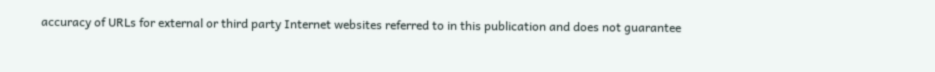accuracy of URLs for external or third party Internet websites referred to in this publication and does not guarantee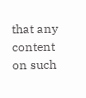that any content on such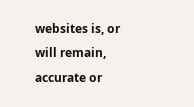websites is, or will remain, accurate or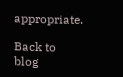appropriate.

Back to blog